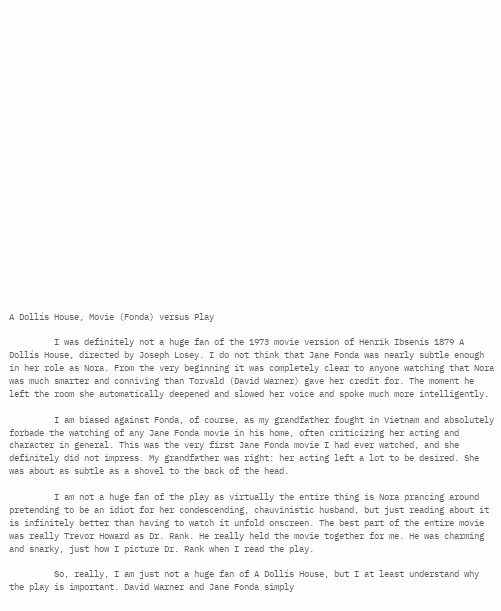A Dollís House, Movie (Fonda) versus Play

         I was definitely not a huge fan of the 1973 movie version of Henrik Ibsenís 1879 A Dollís House, directed by Joseph Losey. I do not think that Jane Fonda was nearly subtle enough in her role as Nora. From the very beginning it was completely clear to anyone watching that Nora was much smarter and conniving than Torvald (David Warner) gave her credit for. The moment he left the room she automatically deepened and slowed her voice and spoke much more intelligently.

         I am biased against Fonda, of course, as my grandfather fought in Vietnam and absolutely forbade the watching of any Jane Fonda movie in his home, often criticizing her acting and character in general. This was the very first Jane Fonda movie I had ever watched, and she definitely did not impress. My grandfather was right: her acting left a lot to be desired. She was about as subtle as a shovel to the back of the head.

         I am not a huge fan of the play as virtually the entire thing is Nora prancing around pretending to be an idiot for her condescending, chauvinistic husband, but just reading about it is infinitely better than having to watch it unfold onscreen. The best part of the entire movie was really Trevor Howard as Dr. Rank. He really held the movie together for me. He was charming and snarky, just how I picture Dr. Rank when I read the play.

         So, really, I am just not a huge fan of A Dollís House, but I at least understand why the play is important. David Warner and Jane Fonda simply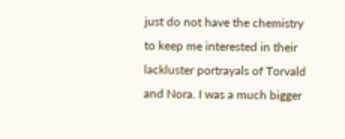just do not have the chemistry to keep me interested in their lackluster portrayals of Torvald and Nora. I was a much bigger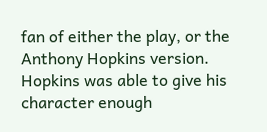fan of either the play, or the Anthony Hopkins version. Hopkins was able to give his character enough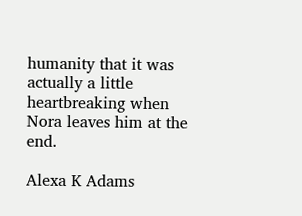humanity that it was actually a little heartbreaking when Nora leaves him at the end.

Alexa K Adams